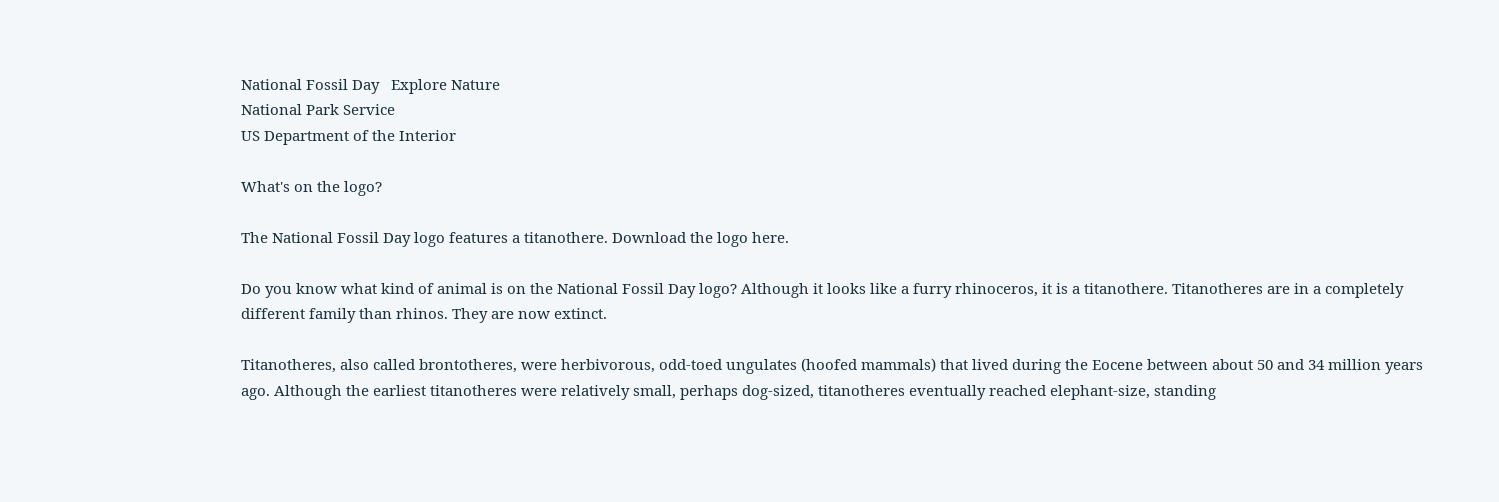National Fossil Day   Explore Nature
National Park Service
US Department of the Interior

What's on the logo?

The National Fossil Day logo features a titanothere. Download the logo here.

Do you know what kind of animal is on the National Fossil Day logo? Although it looks like a furry rhinoceros, it is a titanothere. Titanotheres are in a completely different family than rhinos. They are now extinct.

Titanotheres, also called brontotheres, were herbivorous, odd-toed ungulates (hoofed mammals) that lived during the Eocene between about 50 and 34 million years ago. Although the earliest titanotheres were relatively small, perhaps dog-sized, titanotheres eventually reached elephant-size, standing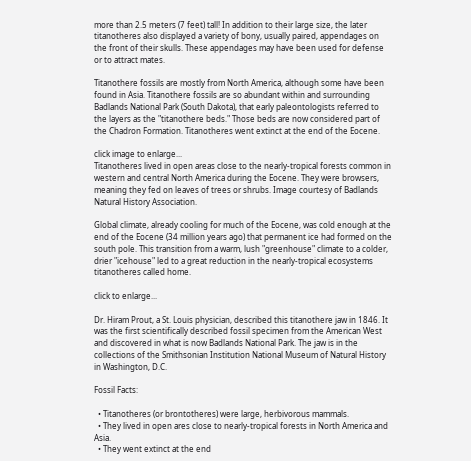more than 2.5 meters (7 feet) tall! In addition to their large size, the later titanotheres also displayed a variety of bony, usually paired, appendages on the front of their skulls. These appendages may have been used for defense or to attract mates.

Titanothere fossils are mostly from North America, although some have been found in Asia. Titanothere fossils are so abundant within and surrounding Badlands National Park (South Dakota), that early paleontologists referred to the layers as the "titanothere beds." Those beds are now considered part of the Chadron Formation. Titanotheres went extinct at the end of the Eocene.

click image to enlarge...
Titanotheres lived in open areas close to the nearly-tropical forests common in western and central North America during the Eocene. They were browsers, meaning they fed on leaves of trees or shrubs. Image courtesy of Badlands Natural History Association.

Global climate, already cooling for much of the Eocene, was cold enough at the end of the Eocene (34 million years ago) that permanent ice had formed on the south pole. This transition from a warm, lush "greenhouse" climate to a colder, drier "icehouse" led to a great reduction in the nearly-tropical ecosystems titanotheres called home.

click to enlarge...

Dr. Hiram Prout, a St. Louis physician, described this titanothere jaw in 1846. It was the first scientifically described fossil specimen from the American West and discovered in what is now Badlands National Park. The jaw is in the collections of the Smithsonian Institution National Museum of Natural History in Washington, D.C.

Fossil Facts:

  • Titanotheres (or brontotheres) were large, herbivorous mammals.
  • They lived in open ares close to nearly-tropical forests in North America and Asia.
  • They went extinct at the end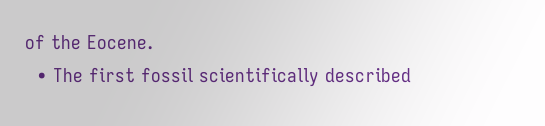of the Eocene.
  • The first fossil scientifically described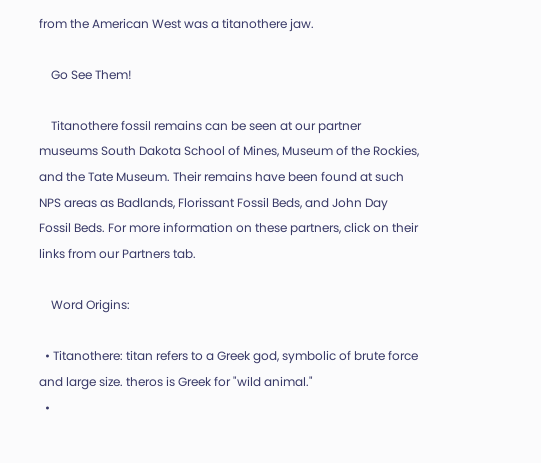from the American West was a titanothere jaw.

    Go See Them!

    Titanothere fossil remains can be seen at our partner museums South Dakota School of Mines, Museum of the Rockies, and the Tate Museum. Their remains have been found at such NPS areas as Badlands, Florissant Fossil Beds, and John Day Fossil Beds. For more information on these partners, click on their links from our Partners tab.

    Word Origins:

  • Titanothere: titan refers to a Greek god, symbolic of brute force and large size. theros is Greek for "wild animal."
  •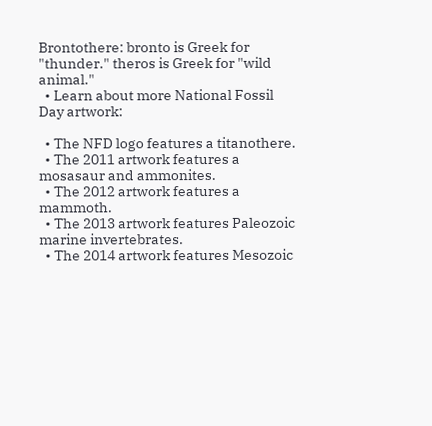Brontothere: bronto is Greek for "thunder." theros is Greek for "wild animal."
  • Learn about more National Fossil Day artwork:

  • The NFD logo features a titanothere.
  • The 2011 artwork features a mosasaur and ammonites.
  • The 2012 artwork features a mammoth.
  • The 2013 artwork features Paleozoic marine invertebrates.
  • The 2014 artwork features Mesozoic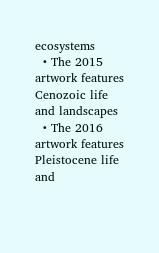ecosystems
  • The 2015 artwork features Cenozoic life and landscapes
  • The 2016 artwork features Pleistocene life and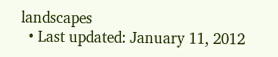landscapes
  • Last updated: January 11, 2012